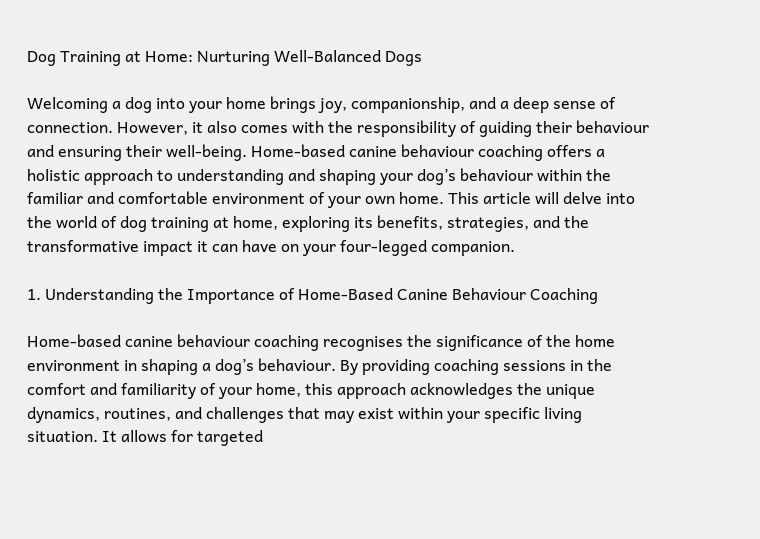Dog Training at Home: Nurturing Well-Balanced Dogs

Welcoming a dog into your home brings joy, companionship, and a deep sense of connection. However, it also comes with the responsibility of guiding their behaviour and ensuring their well-being. Home-based canine behaviour coaching offers a holistic approach to understanding and shaping your dog’s behaviour within the familiar and comfortable environment of your own home. This article will delve into the world of dog training at home, exploring its benefits, strategies, and the transformative impact it can have on your four-legged companion.

1. Understanding the Importance of Home-Based Canine Behaviour Coaching

Home-based canine behaviour coaching recognises the significance of the home environment in shaping a dog’s behaviour. By providing coaching sessions in the comfort and familiarity of your home, this approach acknowledges the unique dynamics, routines, and challenges that may exist within your specific living situation. It allows for targeted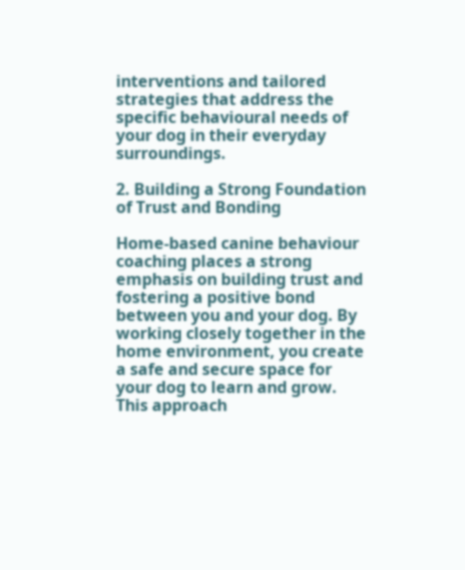interventions and tailored strategies that address the specific behavioural needs of your dog in their everyday surroundings.

2. Building a Strong Foundation of Trust and Bonding

Home-based canine behaviour coaching places a strong emphasis on building trust and fostering a positive bond between you and your dog. By working closely together in the home environment, you create a safe and secure space for your dog to learn and grow. This approach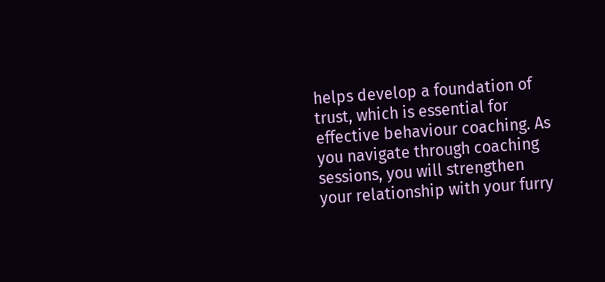helps develop a foundation of trust, which is essential for effective behaviour coaching. As you navigate through coaching sessions, you will strengthen your relationship with your furry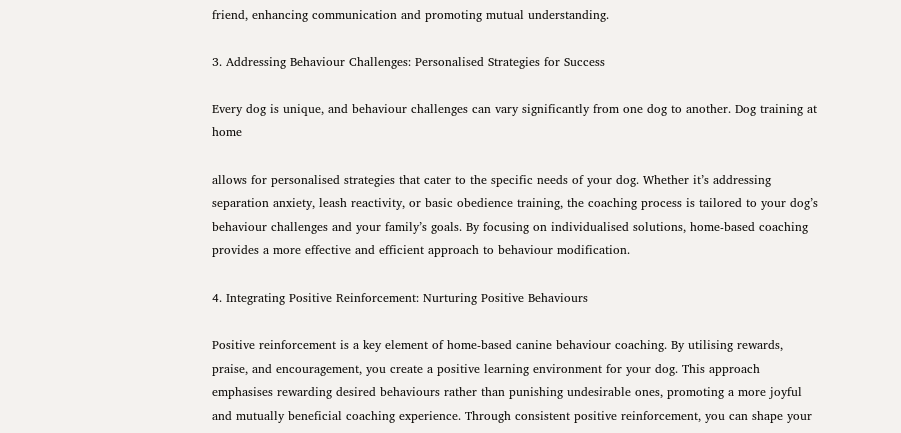friend, enhancing communication and promoting mutual understanding.

3. Addressing Behaviour Challenges: Personalised Strategies for Success

Every dog is unique, and behaviour challenges can vary significantly from one dog to another. Dog training at home

allows for personalised strategies that cater to the specific needs of your dog. Whether it’s addressing separation anxiety, leash reactivity, or basic obedience training, the coaching process is tailored to your dog’s behaviour challenges and your family’s goals. By focusing on individualised solutions, home-based coaching provides a more effective and efficient approach to behaviour modification.

4. Integrating Positive Reinforcement: Nurturing Positive Behaviours

Positive reinforcement is a key element of home-based canine behaviour coaching. By utilising rewards, praise, and encouragement, you create a positive learning environment for your dog. This approach emphasises rewarding desired behaviours rather than punishing undesirable ones, promoting a more joyful and mutually beneficial coaching experience. Through consistent positive reinforcement, you can shape your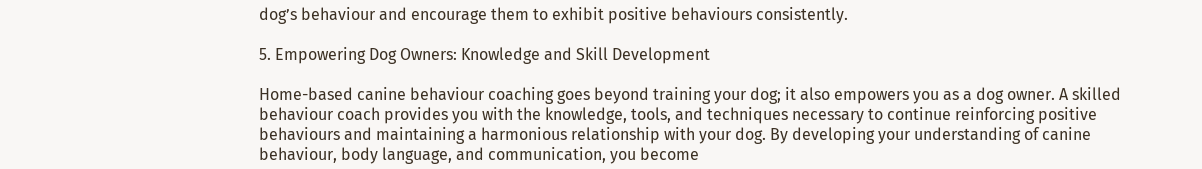dog’s behaviour and encourage them to exhibit positive behaviours consistently.

5. Empowering Dog Owners: Knowledge and Skill Development

Home-based canine behaviour coaching goes beyond training your dog; it also empowers you as a dog owner. A skilled behaviour coach provides you with the knowledge, tools, and techniques necessary to continue reinforcing positive behaviours and maintaining a harmonious relationship with your dog. By developing your understanding of canine behaviour, body language, and communication, you become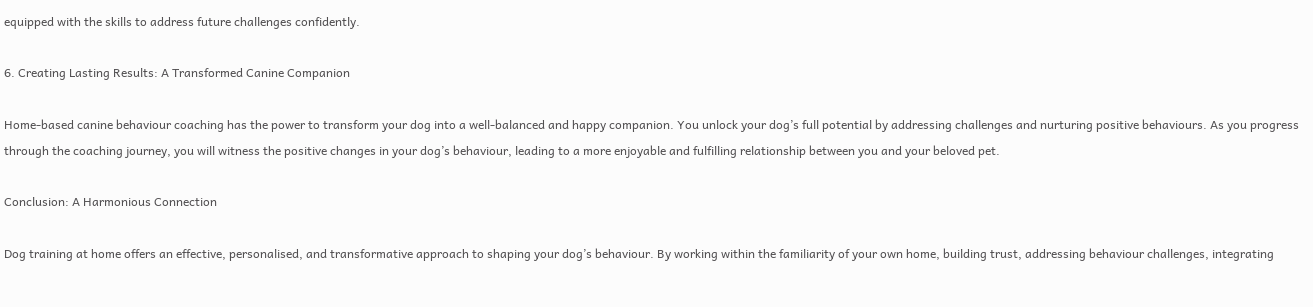equipped with the skills to address future challenges confidently.

6. Creating Lasting Results: A Transformed Canine Companion

Home-based canine behaviour coaching has the power to transform your dog into a well-balanced and happy companion. You unlock your dog’s full potential by addressing challenges and nurturing positive behaviours. As you progress through the coaching journey, you will witness the positive changes in your dog’s behaviour, leading to a more enjoyable and fulfilling relationship between you and your beloved pet.

Conclusion: A Harmonious Connection

Dog training at home offers an effective, personalised, and transformative approach to shaping your dog’s behaviour. By working within the familiarity of your own home, building trust, addressing behaviour challenges, integrating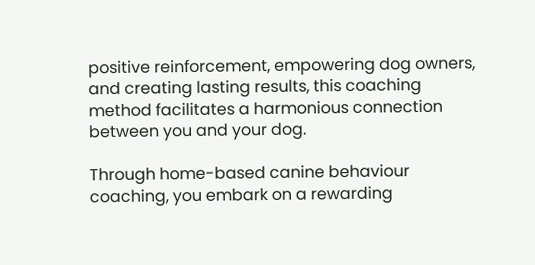positive reinforcement, empowering dog owners, and creating lasting results, this coaching method facilitates a harmonious connection between you and your dog.

Through home-based canine behaviour coaching, you embark on a rewarding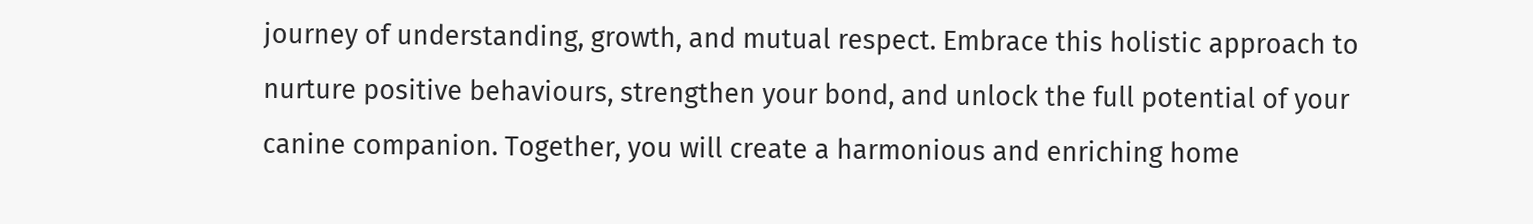journey of understanding, growth, and mutual respect. Embrace this holistic approach to nurture positive behaviours, strengthen your bond, and unlock the full potential of your canine companion. Together, you will create a harmonious and enriching home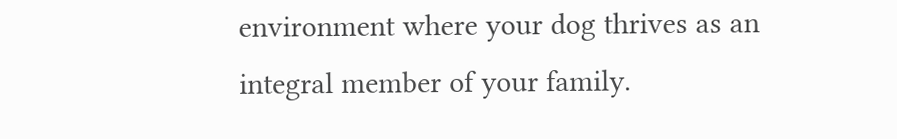environment where your dog thrives as an integral member of your family.